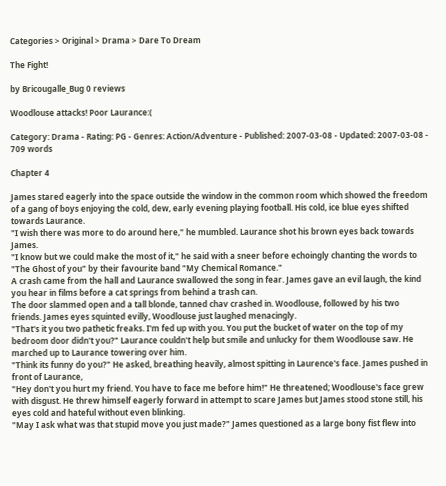Categories > Original > Drama > Dare To Dream

The Fight!

by Bricougalle_Bug 0 reviews

Woodlouse attacks! Poor Laurance:(

Category: Drama - Rating: PG - Genres: Action/Adventure - Published: 2007-03-08 - Updated: 2007-03-08 - 709 words

Chapter 4

James stared eagerly into the space outside the window in the common room which showed the freedom of a gang of boys enjoying the cold, dew, early evening playing football. His cold, ice blue eyes shifted towards Laurance.
"I wish there was more to do around here," he mumbled. Laurance shot his brown eyes back towards James.
"I know but we could make the most of it," he said with a sneer before echoingly chanting the words to "The Ghost of you" by their favourite band "My Chemical Romance."
A crash came from the hall and Laurance swallowed the song in fear. James gave an evil laugh, the kind you hear in films before a cat springs from behind a trash can.
The door slammed open and a tall blonde, tanned chav crashed in. Woodlouse, followed by his two friends. James eyes squinted evilly, Woodlouse just laughed menacingly.
"That's it you two pathetic freaks. I'm fed up with you. You put the bucket of water on the top of my bedroom door didn't you?" Laurance couldn't help but smile and unlucky for them Woodlouse saw. He marched up to Laurance towering over him.
"Think its funny do you?" He asked, breathing heavily, almost spitting in Laurence's face. James pushed in front of Laurance,
"Hey don't you hurt my friend. You have to face me before him!" He threatened; Woodlouse's face grew with disgust. He threw himself eagerly forward in attempt to scare James but James stood stone still, his eyes cold and hateful without even blinking.
"May I ask what was that stupid move you just made?" James questioned as a large bony fist flew into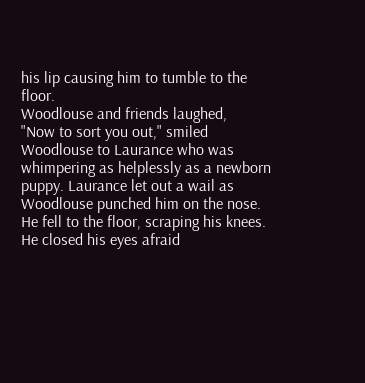his lip causing him to tumble to the floor.
Woodlouse and friends laughed,
"Now to sort you out," smiled Woodlouse to Laurance who was whimpering as helplessly as a newborn puppy. Laurance let out a wail as Woodlouse punched him on the nose. He fell to the floor, scraping his knees. He closed his eyes afraid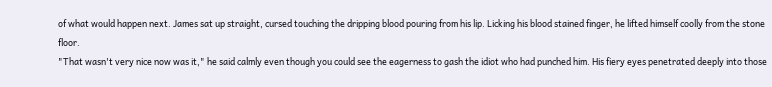of what would happen next. James sat up straight, cursed touching the dripping blood pouring from his lip. Licking his blood stained finger, he lifted himself coolly from the stone floor.
"That wasn't very nice now was it," he said calmly even though you could see the eagerness to gash the idiot who had punched him. His fiery eyes penetrated deeply into those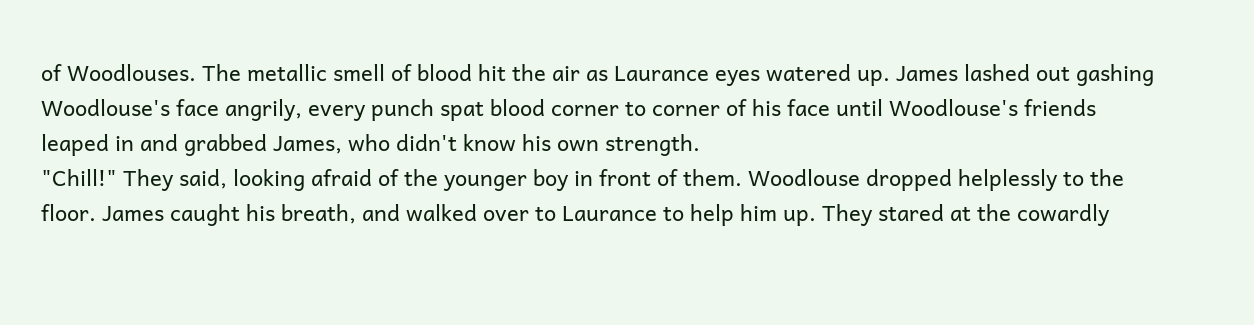of Woodlouses. The metallic smell of blood hit the air as Laurance eyes watered up. James lashed out gashing Woodlouse's face angrily, every punch spat blood corner to corner of his face until Woodlouse's friends leaped in and grabbed James, who didn't know his own strength.
"Chill!" They said, looking afraid of the younger boy in front of them. Woodlouse dropped helplessly to the floor. James caught his breath, and walked over to Laurance to help him up. They stared at the cowardly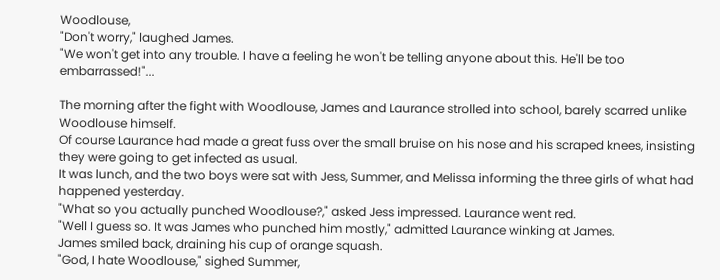Woodlouse,
"Don't worry," laughed James.
"We won't get into any trouble. I have a feeling he won't be telling anyone about this. He'll be too embarrassed!"...

The morning after the fight with Woodlouse, James and Laurance strolled into school, barely scarred unlike Woodlouse himself.
Of course Laurance had made a great fuss over the small bruise on his nose and his scraped knees, insisting they were going to get infected as usual.
It was lunch, and the two boys were sat with Jess, Summer, and Melissa informing the three girls of what had happened yesterday.
"What so you actually punched Woodlouse?," asked Jess impressed. Laurance went red.
"Well I guess so. It was James who punched him mostly," admitted Laurance winking at James.
James smiled back, draining his cup of orange squash.
"God, I hate Woodlouse," sighed Summer,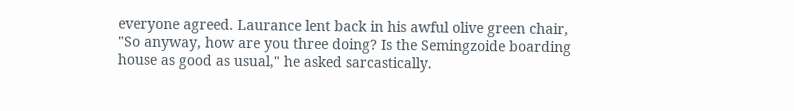everyone agreed. Laurance lent back in his awful olive green chair,
"So anyway, how are you three doing? Is the Semingzoide boarding house as good as usual," he asked sarcastically.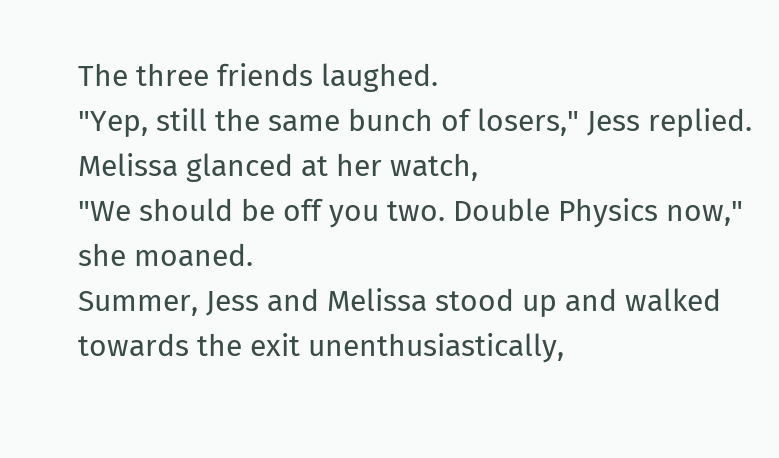The three friends laughed.
"Yep, still the same bunch of losers," Jess replied. Melissa glanced at her watch,
"We should be off you two. Double Physics now," she moaned.
Summer, Jess and Melissa stood up and walked towards the exit unenthusiastically,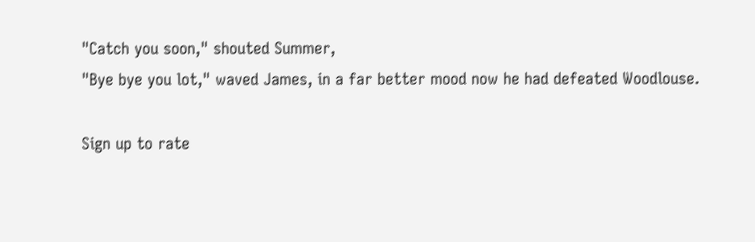"Catch you soon," shouted Summer,
"Bye bye you lot," waved James, in a far better mood now he had defeated Woodlouse.

Sign up to rate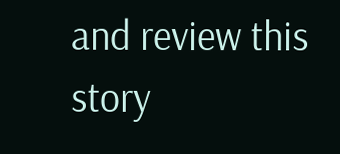and review this story